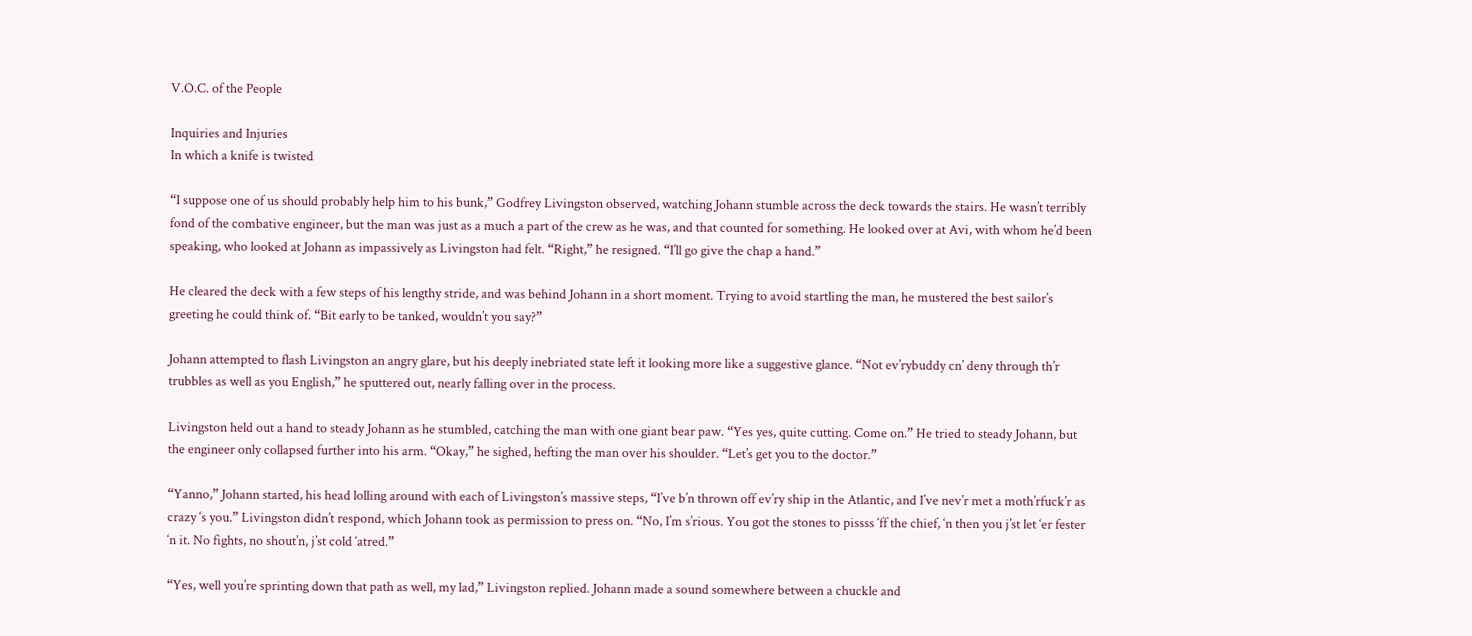V.O.C. of the People

Inquiries and Injuries
In which a knife is twisted

“I suppose one of us should probably help him to his bunk,” Godfrey Livingston observed, watching Johann stumble across the deck towards the stairs. He wasn’t terribly fond of the combative engineer, but the man was just as a much a part of the crew as he was, and that counted for something. He looked over at Avi, with whom he’d been speaking, who looked at Johann as impassively as Livingston had felt. “Right,” he resigned. “I’ll go give the chap a hand.”

He cleared the deck with a few steps of his lengthy stride, and was behind Johann in a short moment. Trying to avoid startling the man, he mustered the best sailor’s greeting he could think of. “Bit early to be tanked, wouldn’t you say?”

Johann attempted to flash Livingston an angry glare, but his deeply inebriated state left it looking more like a suggestive glance. “Not ev’rybuddy cn’ deny through th’r trubbles as well as you English,” he sputtered out, nearly falling over in the process.

Livingston held out a hand to steady Johann as he stumbled, catching the man with one giant bear paw. “Yes yes, quite cutting. Come on.” He tried to steady Johann, but the engineer only collapsed further into his arm. “Okay,” he sighed, hefting the man over his shoulder. “Let’s get you to the doctor.”

“Yanno,” Johann started, his head lolling around with each of Livingston’s massive steps, “I’ve b’n thrown off ev’ry ship in the Atlantic, and I’ve nev’r met a moth’rfuck’r as crazy ‘s you.” Livingston didn’t respond, which Johann took as permission to press on. “No, I’m s’rious. You got the stones to pissss ‘ff the chief, ‘n then you j’st let ‘er fester ‘n it. No fights, no shout’n, j’st cold ‘atred.”

“Yes, well you’re sprinting down that path as well, my lad,” Livingston replied. Johann made a sound somewhere between a chuckle and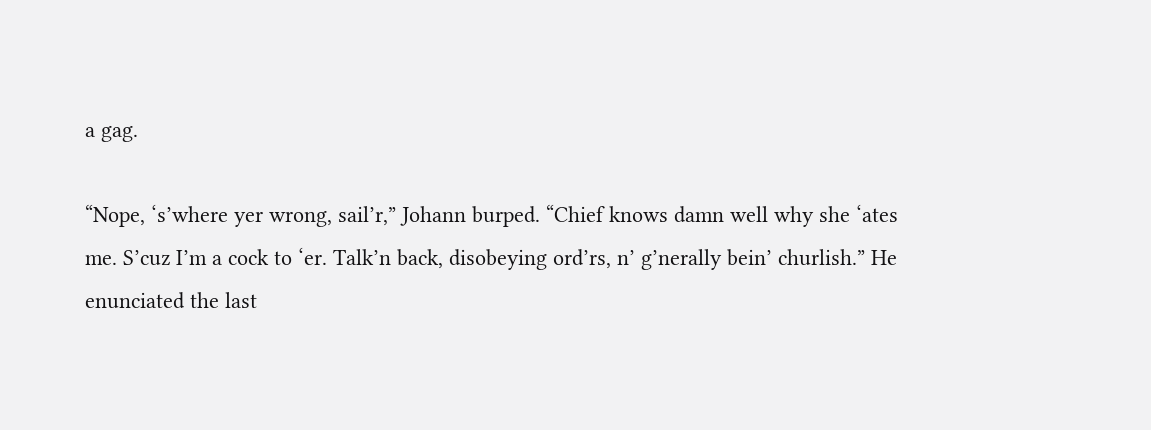a gag.

“Nope, ‘s’where yer wrong, sail’r,” Johann burped. “Chief knows damn well why she ‘ates me. S’cuz I’m a cock to ‘er. Talk’n back, disobeying ord’rs, n’ g’nerally bein’ churlish.” He enunciated the last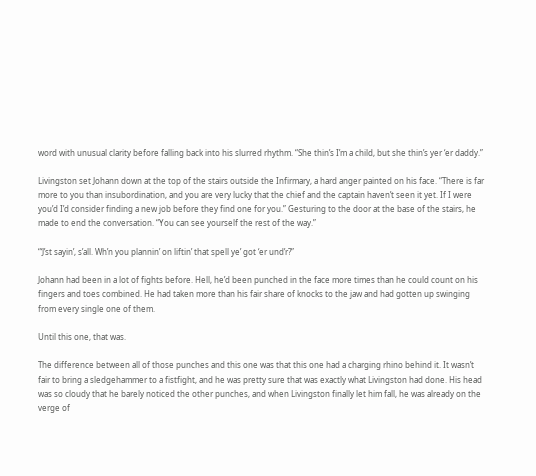word with unusual clarity before falling back into his slurred rhythm. “She thin’s I’m a child, but she thin’s yer ‘er daddy.”

Livingston set Johann down at the top of the stairs outside the Infirmary, a hard anger painted on his face. “There is far more to you than insubordination, and you are very lucky that the chief and the captain haven’t seen it yet. If I were you’d I’d consider finding a new job before they find one for you.” Gesturing to the door at the base of the stairs, he made to end the conversation. “You can see yourself the rest of the way.”

“‘J’st sayin’, s’all. Wh’n you plannin’ on liftin’ that spell ye’ got ‘er und’r?”

Johann had been in a lot of fights before. Hell, he’d been punched in the face more times than he could count on his fingers and toes combined. He had taken more than his fair share of knocks to the jaw and had gotten up swinging from every single one of them.

Until this one, that was.

The difference between all of those punches and this one was that this one had a charging rhino behind it. It wasn’t fair to bring a sledgehammer to a fistfight, and he was pretty sure that was exactly what Livingston had done. His head was so cloudy that he barely noticed the other punches, and when Livingston finally let him fall, he was already on the verge of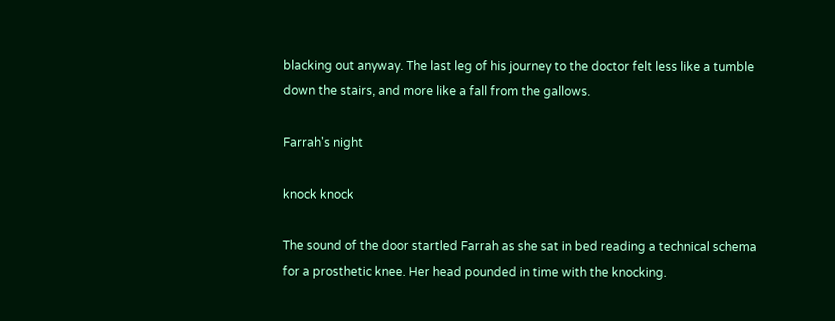blacking out anyway. The last leg of his journey to the doctor felt less like a tumble down the stairs, and more like a fall from the gallows.

Farrah's night

knock knock

The sound of the door startled Farrah as she sat in bed reading a technical schema for a prosthetic knee. Her head pounded in time with the knocking.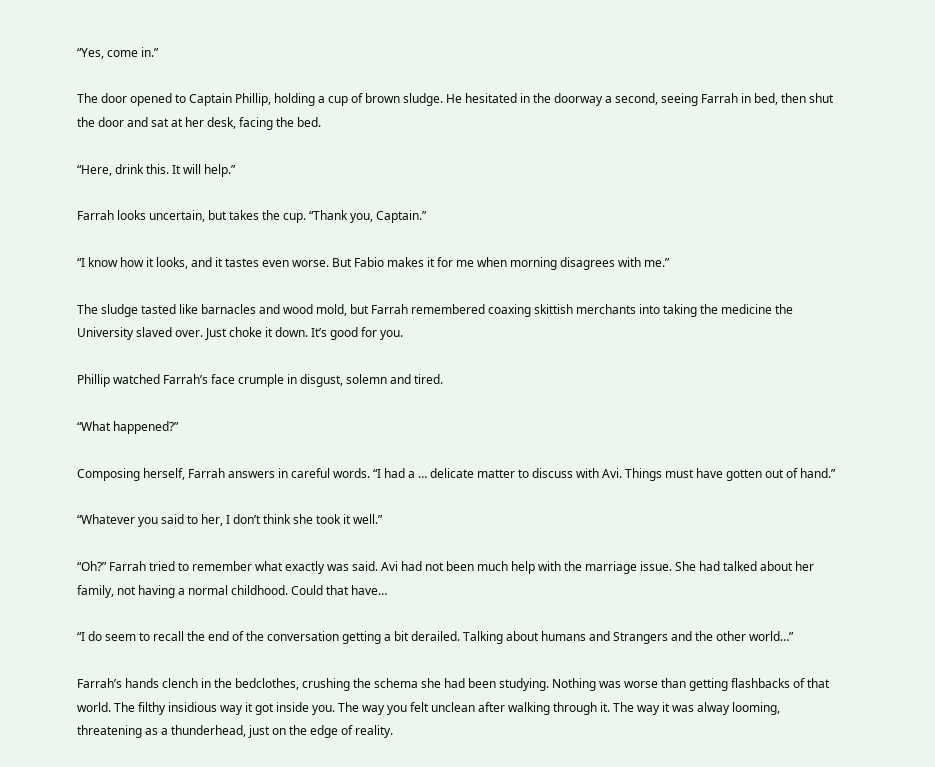“Yes, come in.”

The door opened to Captain Phillip, holding a cup of brown sludge. He hesitated in the doorway a second, seeing Farrah in bed, then shut the door and sat at her desk, facing the bed.

“Here, drink this. It will help.”

Farrah looks uncertain, but takes the cup. “Thank you, Captain.”

“I know how it looks, and it tastes even worse. But Fabio makes it for me when morning disagrees with me.”

The sludge tasted like barnacles and wood mold, but Farrah remembered coaxing skittish merchants into taking the medicine the University slaved over. Just choke it down. It’s good for you.

Phillip watched Farrah’s face crumple in disgust, solemn and tired.

“What happened?”

Composing herself, Farrah answers in careful words. “I had a … delicate matter to discuss with Avi. Things must have gotten out of hand.”

“Whatever you said to her, I don’t think she took it well.”

“Oh?” Farrah tried to remember what exactly was said. Avi had not been much help with the marriage issue. She had talked about her family, not having a normal childhood. Could that have…

“I do seem to recall the end of the conversation getting a bit derailed. Talking about humans and Strangers and the other world…”

Farrah’s hands clench in the bedclothes, crushing the schema she had been studying. Nothing was worse than getting flashbacks of that world. The filthy insidious way it got inside you. The way you felt unclean after walking through it. The way it was alway looming, threatening as a thunderhead, just on the edge of reality.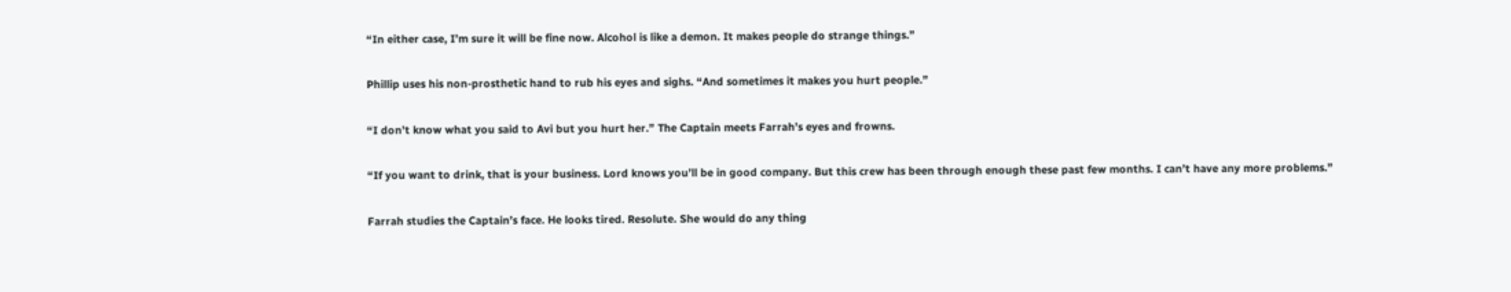“In either case, I’m sure it will be fine now. Alcohol is like a demon. It makes people do strange things.”

Phillip uses his non-prosthetic hand to rub his eyes and sighs. “And sometimes it makes you hurt people.”

“I don’t know what you said to Avi but you hurt her.” The Captain meets Farrah’s eyes and frowns.

“If you want to drink, that is your business. Lord knows you’ll be in good company. But this crew has been through enough these past few months. I can’t have any more problems.”

Farrah studies the Captain’s face. He looks tired. Resolute. She would do any thing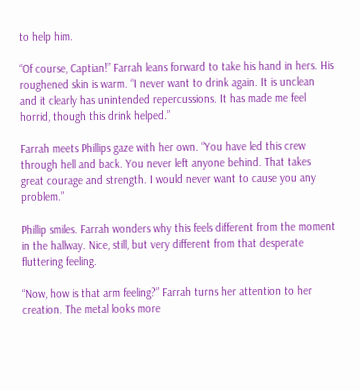to help him.

“Of course, Captian!” Farrah leans forward to take his hand in hers. His roughened skin is warm. “I never want to drink again. It is unclean and it clearly has unintended repercussions. It has made me feel horrid, though this drink helped.”

Farrah meets Phillips gaze with her own. “You have led this crew through hell and back. You never left anyone behind. That takes great courage and strength. I would never want to cause you any problem.”

Phillip smiles. Farrah wonders why this feels different from the moment in the hallway. Nice, still, but very different from that desperate fluttering feeling.

“Now, how is that arm feeling?” Farrah turns her attention to her creation. The metal looks more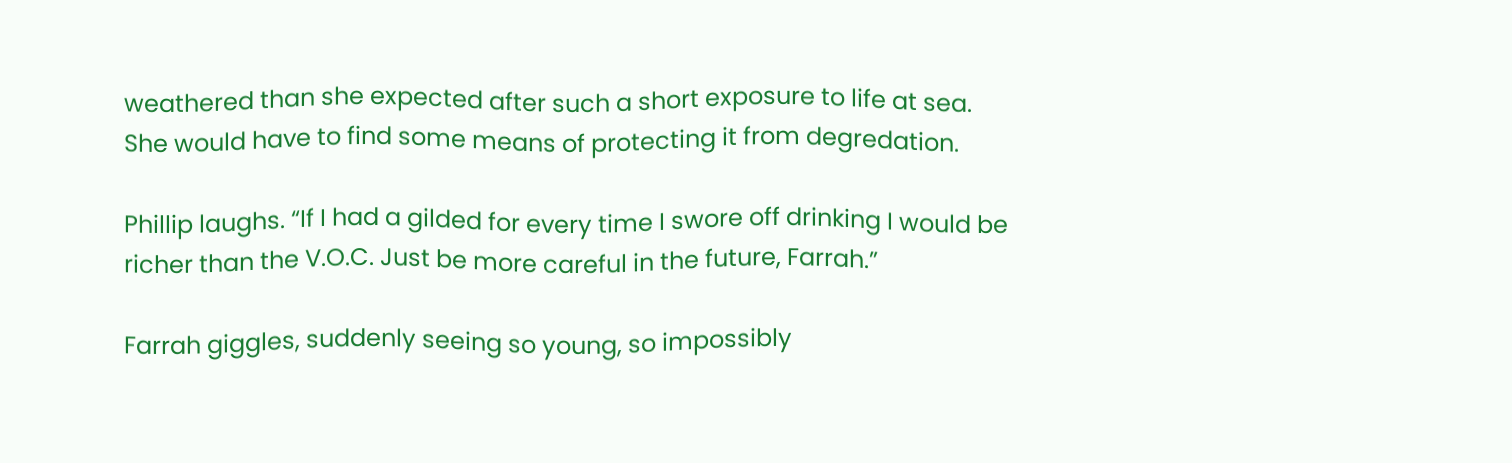weathered than she expected after such a short exposure to life at sea. She would have to find some means of protecting it from degredation.

Phillip laughs. “If I had a gilded for every time I swore off drinking I would be richer than the V.O.C. Just be more careful in the future, Farrah.”

Farrah giggles, suddenly seeing so young, so impossibly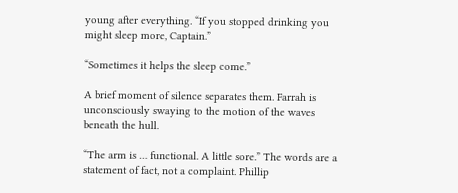young after everything. “If you stopped drinking you might sleep more, Captain.”

“Sometimes it helps the sleep come.”

A brief moment of silence separates them. Farrah is unconsciously swaying to the motion of the waves beneath the hull.

“The arm is … functional. A little sore.” The words are a statement of fact, not a complaint. Phillip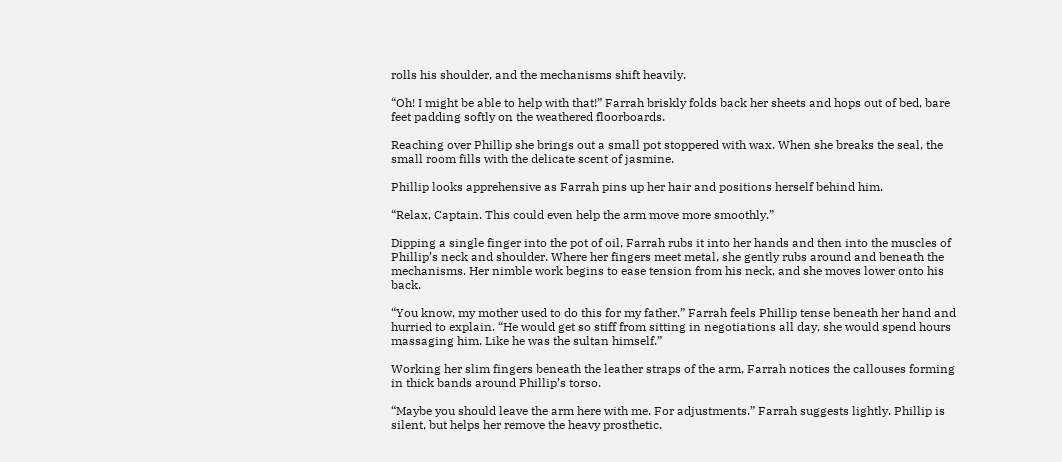rolls his shoulder, and the mechanisms shift heavily.

“Oh! I might be able to help with that!” Farrah briskly folds back her sheets and hops out of bed, bare feet padding softly on the weathered floorboards.

Reaching over Phillip she brings out a small pot stoppered with wax. When she breaks the seal, the small room fills with the delicate scent of jasmine.

Phillip looks apprehensive as Farrah pins up her hair and positions herself behind him.

“Relax, Captain. This could even help the arm move more smoothly.”

Dipping a single finger into the pot of oil, Farrah rubs it into her hands and then into the muscles of Phillip’s neck and shoulder. Where her fingers meet metal, she gently rubs around and beneath the mechanisms. Her nimble work begins to ease tension from his neck, and she moves lower onto his back.

“You know, my mother used to do this for my father.” Farrah feels Phillip tense beneath her hand and hurried to explain. “He would get so stiff from sitting in negotiations all day, she would spend hours massaging him. Like he was the sultan himself.”

Working her slim fingers beneath the leather straps of the arm, Farrah notices the callouses forming in thick bands around Phillip’s torso.

“Maybe you should leave the arm here with me. For adjustments.” Farrah suggests lightly. Phillip is silent, but helps her remove the heavy prosthetic.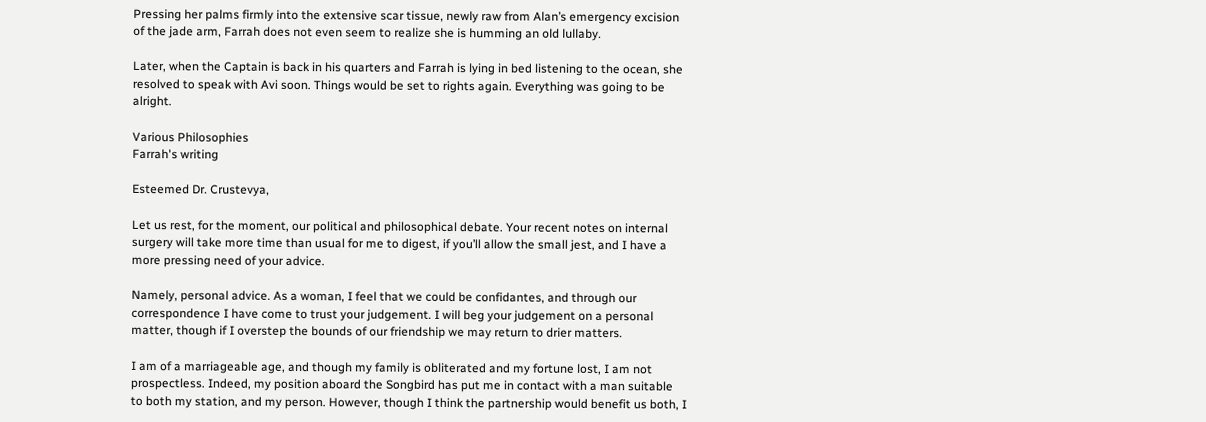Pressing her palms firmly into the extensive scar tissue, newly raw from Alan’s emergency excision of the jade arm, Farrah does not even seem to realize she is humming an old lullaby.

Later, when the Captain is back in his quarters and Farrah is lying in bed listening to the ocean, she resolved to speak with Avi soon. Things would be set to rights again. Everything was going to be alright.

Various Philosophies
Farrah's writing

Esteemed Dr. Crustevya,

Let us rest, for the moment, our political and philosophical debate. Your recent notes on internal surgery will take more time than usual for me to digest, if you’ll allow the small jest, and I have a more pressing need of your advice.

Namely, personal advice. As a woman, I feel that we could be confidantes, and through our correspondence I have come to trust your judgement. I will beg your judgement on a personal matter, though if I overstep the bounds of our friendship we may return to drier matters.

I am of a marriageable age, and though my family is obliterated and my fortune lost, I am not prospectless. Indeed, my position aboard the Songbird has put me in contact with a man suitable to both my station, and my person. However, though I think the partnership would benefit us both, I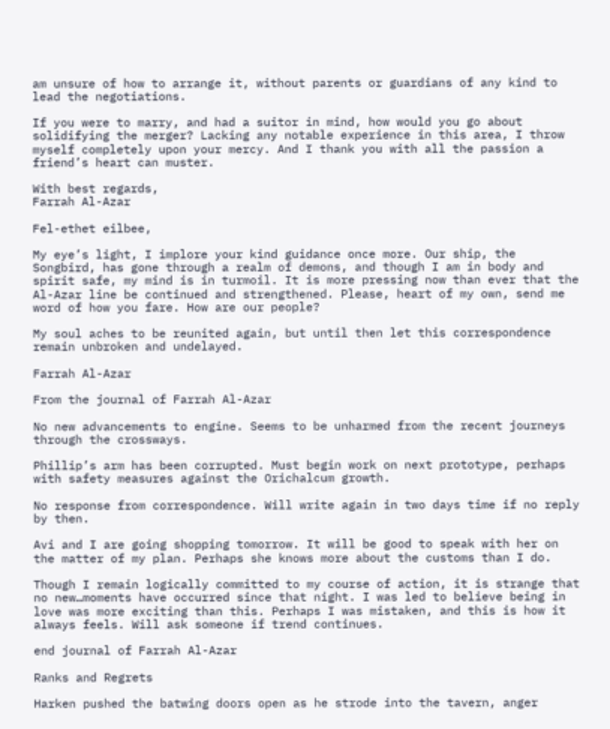am unsure of how to arrange it, without parents or guardians of any kind to lead the negotiations.

If you were to marry, and had a suitor in mind, how would you go about solidifying the merger? Lacking any notable experience in this area, I throw myself completely upon your mercy. And I thank you with all the passion a friend’s heart can muster.

With best regards,
Farrah Al-Azar

Fel-ethet eilbee,

My eye’s light, I implore your kind guidance once more. Our ship, the Songbird, has gone through a realm of demons, and though I am in body and spirit safe, my mind is in turmoil. It is more pressing now than ever that the Al-Azar line be continued and strengthened. Please, heart of my own, send me word of how you fare. How are our people?

My soul aches to be reunited again, but until then let this correspondence remain unbroken and undelayed.

Farrah Al-Azar

From the journal of Farrah Al-Azar

No new advancements to engine. Seems to be unharmed from the recent journeys through the crossways.

Phillip’s arm has been corrupted. Must begin work on next prototype, perhaps with safety measures against the Orichalcum growth.

No response from correspondence. Will write again in two days time if no reply by then.

Avi and I are going shopping tomorrow. It will be good to speak with her on the matter of my plan. Perhaps she knows more about the customs than I do.

Though I remain logically committed to my course of action, it is strange that no new…moments have occurred since that night. I was led to believe being in love was more exciting than this. Perhaps I was mistaken, and this is how it always feels. Will ask someone if trend continues.

end journal of Farrah Al-Azar

Ranks and Regrets

Harken pushed the batwing doors open as he strode into the tavern, anger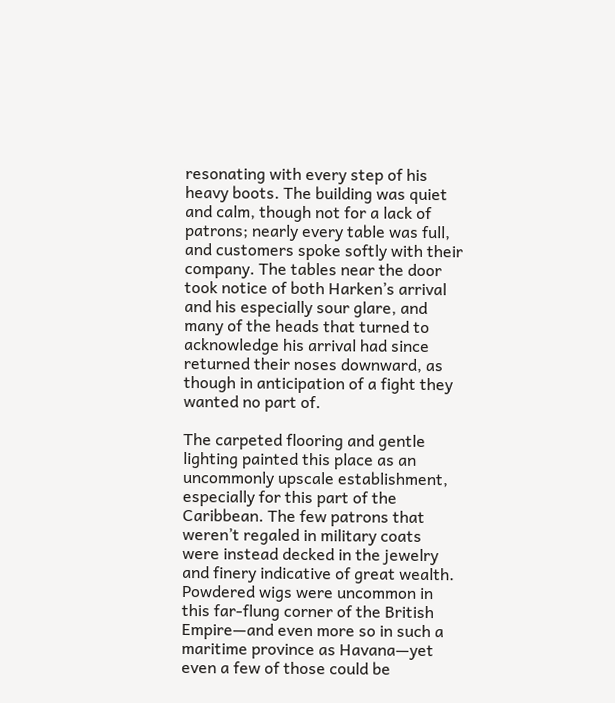resonating with every step of his heavy boots. The building was quiet and calm, though not for a lack of patrons; nearly every table was full, and customers spoke softly with their company. The tables near the door took notice of both Harken’s arrival and his especially sour glare, and many of the heads that turned to acknowledge his arrival had since returned their noses downward, as though in anticipation of a fight they wanted no part of.

The carpeted flooring and gentle lighting painted this place as an uncommonly upscale establishment, especially for this part of the Caribbean. The few patrons that weren’t regaled in military coats were instead decked in the jewelry and finery indicative of great wealth. Powdered wigs were uncommon in this far-flung corner of the British Empire—and even more so in such a maritime province as Havana—yet even a few of those could be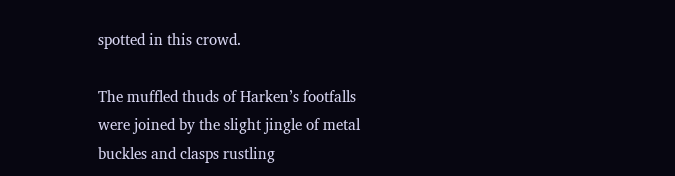spotted in this crowd.

The muffled thuds of Harken’s footfalls were joined by the slight jingle of metal buckles and clasps rustling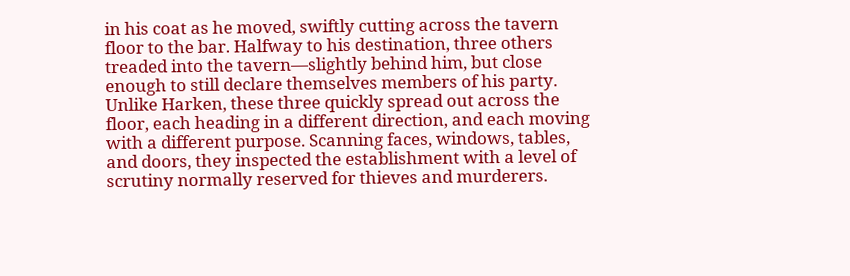in his coat as he moved, swiftly cutting across the tavern floor to the bar. Halfway to his destination, three others treaded into the tavern—slightly behind him, but close enough to still declare themselves members of his party. Unlike Harken, these three quickly spread out across the floor, each heading in a different direction, and each moving with a different purpose. Scanning faces, windows, tables, and doors, they inspected the establishment with a level of scrutiny normally reserved for thieves and murderers.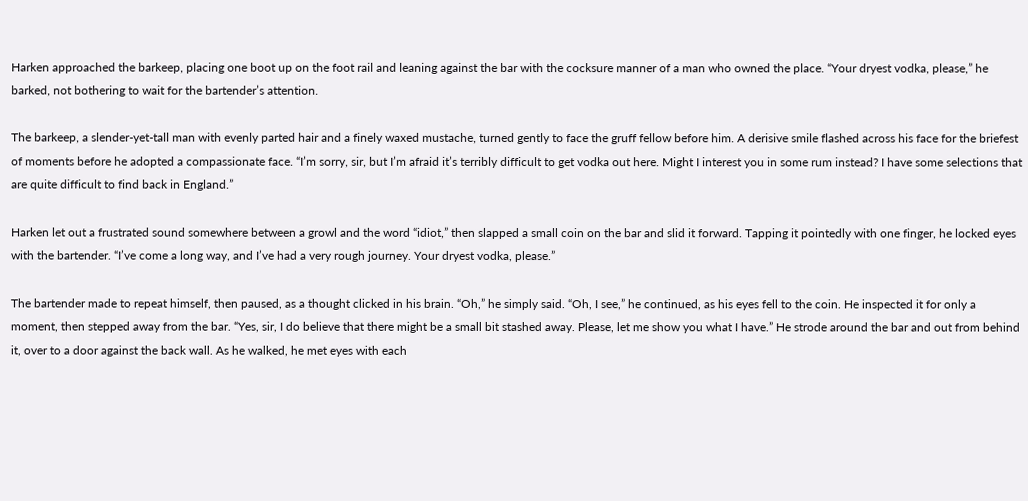Harken approached the barkeep, placing one boot up on the foot rail and leaning against the bar with the cocksure manner of a man who owned the place. “Your dryest vodka, please,” he barked, not bothering to wait for the bartender’s attention.

The barkeep, a slender-yet-tall man with evenly parted hair and a finely waxed mustache, turned gently to face the gruff fellow before him. A derisive smile flashed across his face for the briefest of moments before he adopted a compassionate face. “I’m sorry, sir, but I’m afraid it’s terribly difficult to get vodka out here. Might I interest you in some rum instead? I have some selections that are quite difficult to find back in England.”

Harken let out a frustrated sound somewhere between a growl and the word “idiot,” then slapped a small coin on the bar and slid it forward. Tapping it pointedly with one finger, he locked eyes with the bartender. “I’ve come a long way, and I’ve had a very rough journey. Your dryest vodka, please.”

The bartender made to repeat himself, then paused, as a thought clicked in his brain. “Oh,” he simply said. “Oh, I see,” he continued, as his eyes fell to the coin. He inspected it for only a moment, then stepped away from the bar. “Yes, sir, I do believe that there might be a small bit stashed away. Please, let me show you what I have.” He strode around the bar and out from behind it, over to a door against the back wall. As he walked, he met eyes with each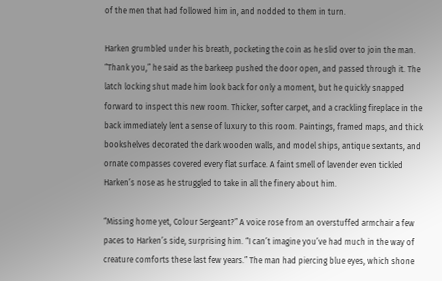of the men that had followed him in, and nodded to them in turn.

Harken grumbled under his breath, pocketing the coin as he slid over to join the man. “Thank you,” he said as the barkeep pushed the door open, and passed through it. The latch locking shut made him look back for only a moment, but he quickly snapped forward to inspect this new room. Thicker, softer carpet, and a crackling fireplace in the back immediately lent a sense of luxury to this room. Paintings, framed maps, and thick bookshelves decorated the dark wooden walls, and model ships, antique sextants, and ornate compasses covered every flat surface. A faint smell of lavender even tickled Harken’s nose as he struggled to take in all the finery about him.

“Missing home yet, Colour Sergeant?” A voice rose from an overstuffed armchair a few paces to Harken’s side, surprising him. “I can’t imagine you’ve had much in the way of creature comforts these last few years.” The man had piercing blue eyes, which shone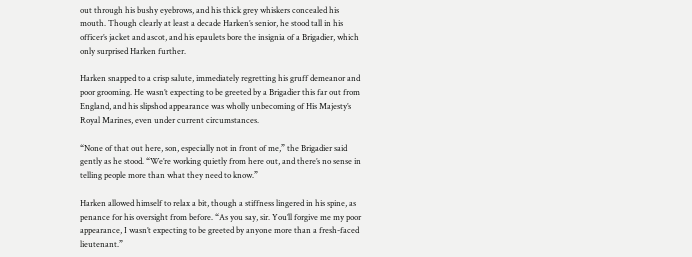out through his bushy eyebrows, and his thick grey whiskers concealed his mouth. Though clearly at least a decade Harken’s senior, he stood tall in his officer’s jacket and ascot, and his epaulets bore the insignia of a Brigadier, which only surprised Harken further.

Harken snapped to a crisp salute, immediately regretting his gruff demeanor and poor grooming. He wasn’t expecting to be greeted by a Brigadier this far out from England, and his slipshod appearance was wholly unbecoming of His Majesty’s Royal Marines, even under current circumstances.

“None of that out here, son, especially not in front of me,” the Brigadier said gently as he stood. “We’re working quietly from here out, and there’s no sense in telling people more than what they need to know.”

Harken allowed himself to relax a bit, though a stiffness lingered in his spine, as penance for his oversight from before. “As you say, sir. You’ll forgive me my poor appearance, I wasn’t expecting to be greeted by anyone more than a fresh-faced lieutenant.”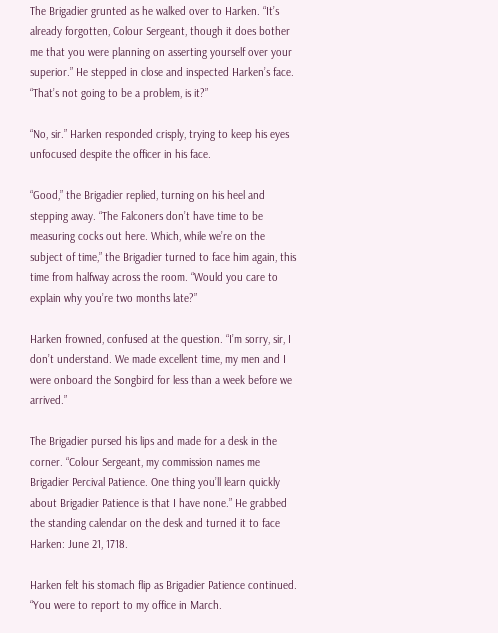The Brigadier grunted as he walked over to Harken. “It’s already forgotten, Colour Sergeant, though it does bother me that you were planning on asserting yourself over your superior.” He stepped in close and inspected Harken’s face. “That’s not going to be a problem, is it?”

“No, sir.” Harken responded crisply, trying to keep his eyes unfocused despite the officer in his face.

“Good,” the Brigadier replied, turning on his heel and stepping away. “The Falconers don’t have time to be measuring cocks out here. Which, while we’re on the subject of time,” the Brigadier turned to face him again, this time from halfway across the room. “Would you care to explain why you’re two months late?”

Harken frowned, confused at the question. “I’m sorry, sir, I don’t understand. We made excellent time, my men and I were onboard the Songbird for less than a week before we arrived.”

The Brigadier pursed his lips and made for a desk in the corner. “Colour Sergeant, my commission names me Brigadier Percival Patience. One thing you’ll learn quickly about Brigadier Patience is that I have none.” He grabbed the standing calendar on the desk and turned it to face Harken: June 21, 1718.

Harken felt his stomach flip as Brigadier Patience continued. “You were to report to my office in March.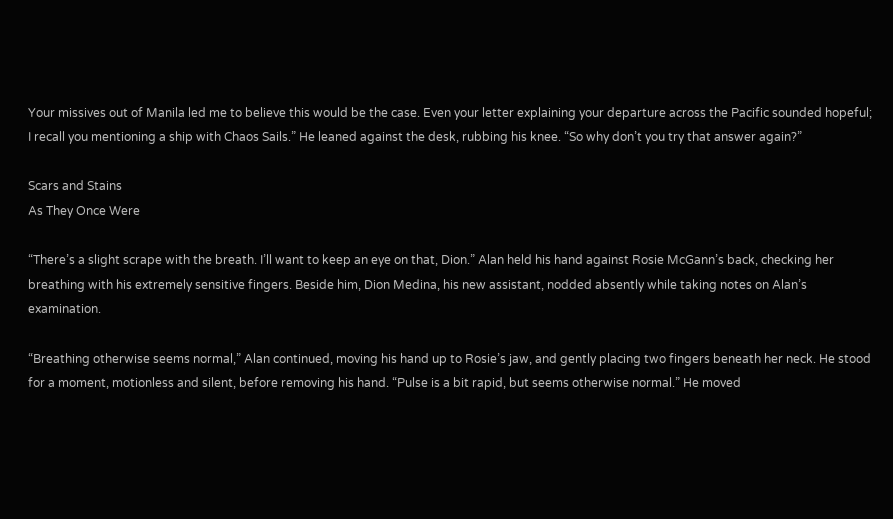Your missives out of Manila led me to believe this would be the case. Even your letter explaining your departure across the Pacific sounded hopeful; I recall you mentioning a ship with Chaos Sails.” He leaned against the desk, rubbing his knee. “So why don’t you try that answer again?”

Scars and Stains
As They Once Were

“There’s a slight scrape with the breath. I’ll want to keep an eye on that, Dion.” Alan held his hand against Rosie McGann’s back, checking her breathing with his extremely sensitive fingers. Beside him, Dion Medina, his new assistant, nodded absently while taking notes on Alan’s examination.

“Breathing otherwise seems normal,” Alan continued, moving his hand up to Rosie’s jaw, and gently placing two fingers beneath her neck. He stood for a moment, motionless and silent, before removing his hand. “Pulse is a bit rapid, but seems otherwise normal.” He moved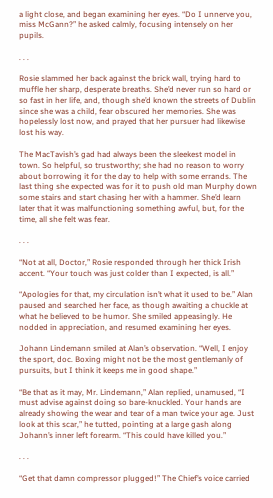a light close, and began examining her eyes. “Do I unnerve you, miss McGann?” he asked calmly, focusing intensely on her pupils.

. . .

Rosie slammed her back against the brick wall, trying hard to muffle her sharp, desperate breaths. She’d never run so hard or so fast in her life, and, though she’d known the streets of Dublin since she was a child, fear obscured her memories. She was hopelessly lost now, and prayed that her pursuer had likewise lost his way.

The MacTavish’s gad had always been the sleekest model in town. So helpful, so trustworthy; she had no reason to worry about borrowing it for the day to help with some errands. The last thing she expected was for it to push old man Murphy down some stairs and start chasing her with a hammer. She’d learn later that it was malfunctioning something awful, but, for the time, all she felt was fear.

. . .

“Not at all, Doctor,” Rosie responded through her thick Irish accent. “Your touch was just colder than I expected, is all.”

“Apologies for that, my circulation isn’t what it used to be.” Alan paused and searched her face, as though awaiting a chuckle at what he believed to be humor. She smiled appeasingly. He nodded in appreciation, and resumed examining her eyes.

Johann Lindemann smiled at Alan’s observation. “Well, I enjoy the sport, doc. Boxing might not be the most gentlemanly of pursuits, but I think it keeps me in good shape.”

“Be that as it may, Mr. Lindemann,” Alan replied, unamused, “I must advise against doing so bare-knuckled. Your hands are already showing the wear and tear of a man twice your age. Just look at this scar,” he tutted, pointing at a large gash along Johann’s inner left forearm. “This could have killed you.”

. . .

“Get that damn compressor plugged!” The Chief’s voice carried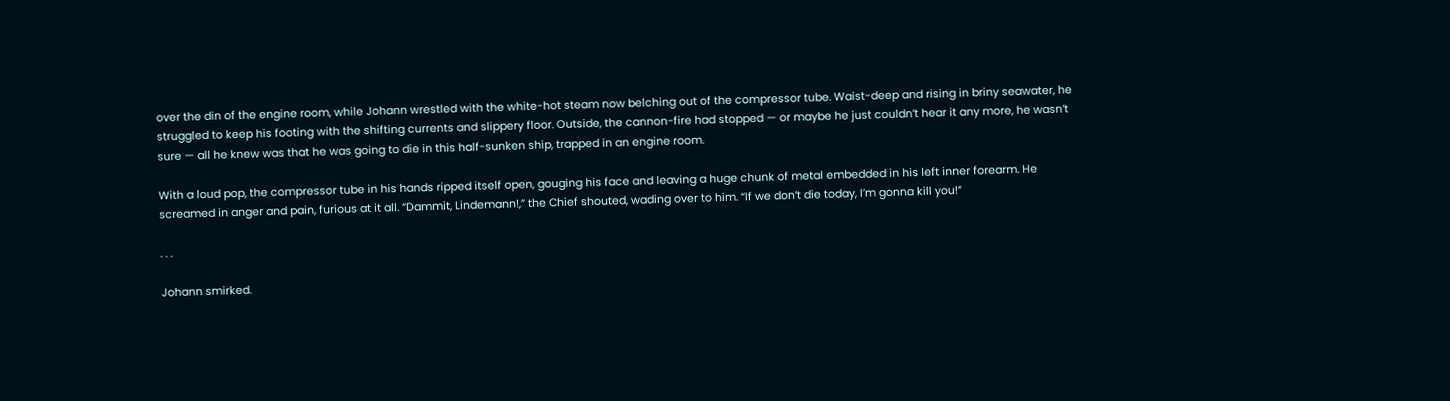over the din of the engine room, while Johann wrestled with the white-hot steam now belching out of the compressor tube. Waist-deep and rising in briny seawater, he struggled to keep his footing with the shifting currents and slippery floor. Outside, the cannon-fire had stopped — or maybe he just couldn’t hear it any more, he wasn’t sure — all he knew was that he was going to die in this half-sunken ship, trapped in an engine room.

With a loud pop, the compressor tube in his hands ripped itself open, gouging his face and leaving a huge chunk of metal embedded in his left inner forearm. He screamed in anger and pain, furious at it all. “Dammit, Lindemann!,” the Chief shouted, wading over to him. “If we don’t die today, I’m gonna kill you!”

. . .

Johann smirked.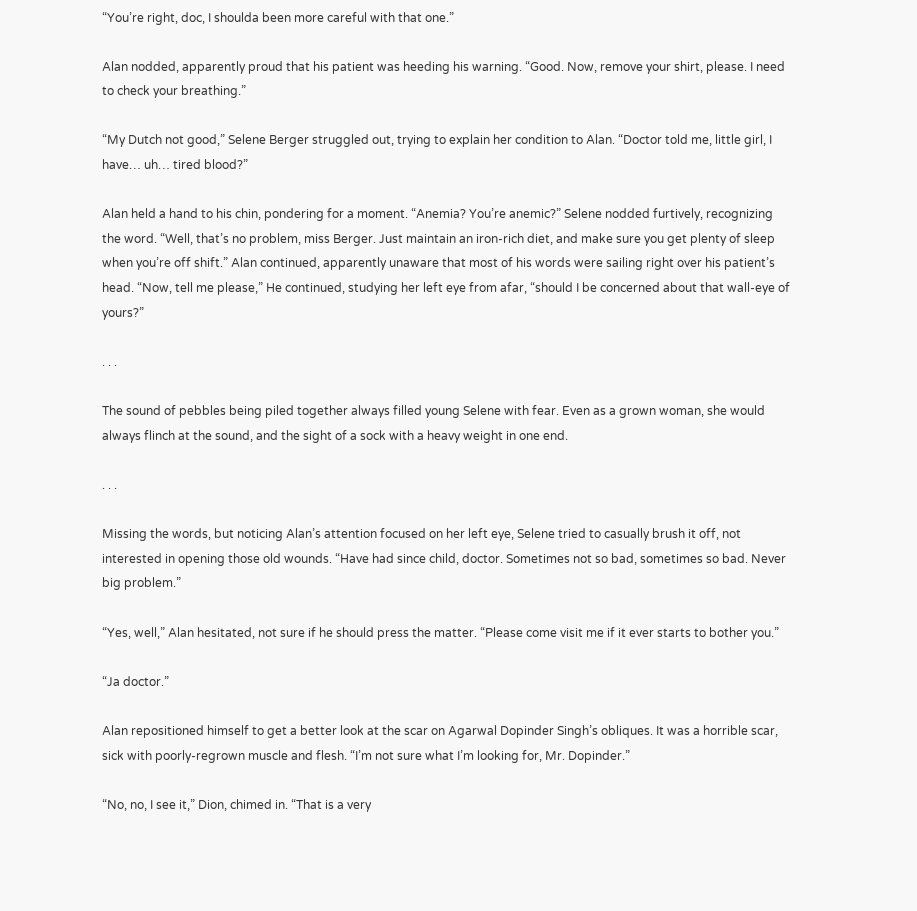“You’re right, doc, I shoulda been more careful with that one.”

Alan nodded, apparently proud that his patient was heeding his warning. “Good. Now, remove your shirt, please. I need to check your breathing.”

“My Dutch not good,” Selene Berger struggled out, trying to explain her condition to Alan. “Doctor told me, little girl, I have… uh… tired blood?”

Alan held a hand to his chin, pondering for a moment. “Anemia? You’re anemic?” Selene nodded furtively, recognizing the word. “Well, that’s no problem, miss Berger. Just maintain an iron-rich diet, and make sure you get plenty of sleep when you’re off shift.” Alan continued, apparently unaware that most of his words were sailing right over his patient’s head. “Now, tell me please,” He continued, studying her left eye from afar, “should I be concerned about that wall-eye of yours?”

. . .

The sound of pebbles being piled together always filled young Selene with fear. Even as a grown woman, she would always flinch at the sound, and the sight of a sock with a heavy weight in one end.

. . .

Missing the words, but noticing Alan’s attention focused on her left eye, Selene tried to casually brush it off, not interested in opening those old wounds. “Have had since child, doctor. Sometimes not so bad, sometimes so bad. Never big problem.”

“Yes, well,” Alan hesitated, not sure if he should press the matter. “Please come visit me if it ever starts to bother you.”

“Ja doctor.”

Alan repositioned himself to get a better look at the scar on Agarwal Dopinder Singh’s obliques. It was a horrible scar, sick with poorly-regrown muscle and flesh. “I’m not sure what I’m looking for, Mr. Dopinder.”

“No, no, I see it,” Dion, chimed in. “That is a very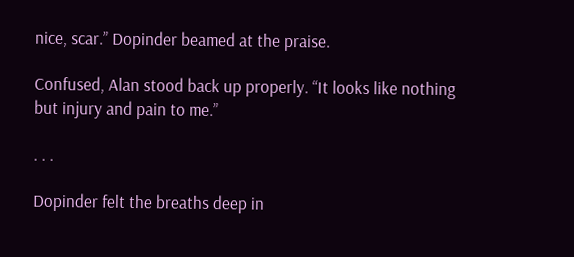nice, scar.” Dopinder beamed at the praise.

Confused, Alan stood back up properly. “It looks like nothing but injury and pain to me.”

. . .

Dopinder felt the breaths deep in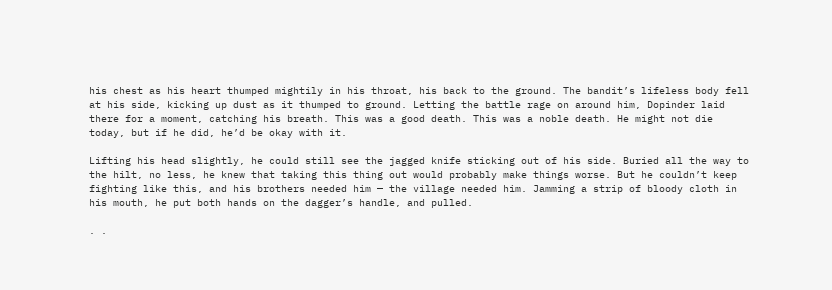his chest as his heart thumped mightily in his throat, his back to the ground. The bandit’s lifeless body fell at his side, kicking up dust as it thumped to ground. Letting the battle rage on around him, Dopinder laid there for a moment, catching his breath. This was a good death. This was a noble death. He might not die today, but if he did, he’d be okay with it.

Lifting his head slightly, he could still see the jagged knife sticking out of his side. Buried all the way to the hilt, no less, he knew that taking this thing out would probably make things worse. But he couldn’t keep fighting like this, and his brothers needed him — the village needed him. Jamming a strip of bloody cloth in his mouth, he put both hands on the dagger’s handle, and pulled.

. .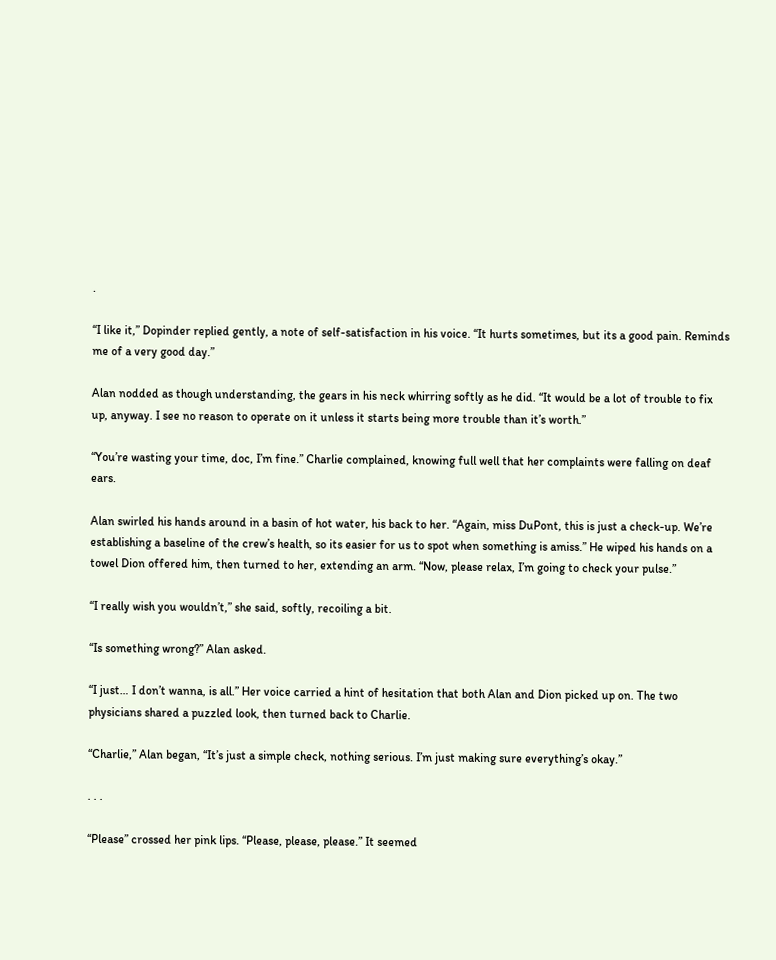.

“I like it,” Dopinder replied gently, a note of self-satisfaction in his voice. “It hurts sometimes, but its a good pain. Reminds me of a very good day.”

Alan nodded as though understanding, the gears in his neck whirring softly as he did. “It would be a lot of trouble to fix up, anyway. I see no reason to operate on it unless it starts being more trouble than it’s worth.”

“You’re wasting your time, doc, I’m fine.” Charlie complained, knowing full well that her complaints were falling on deaf ears.

Alan swirled his hands around in a basin of hot water, his back to her. “Again, miss DuPont, this is just a check-up. We’re establishing a baseline of the crew’s health, so its easier for us to spot when something is amiss.” He wiped his hands on a towel Dion offered him, then turned to her, extending an arm. “Now, please relax, I’m going to check your pulse.”

“I really wish you wouldn’t,” she said, softly, recoiling a bit.

“Is something wrong?” Alan asked.

“I just… I don’t wanna, is all.” Her voice carried a hint of hesitation that both Alan and Dion picked up on. The two physicians shared a puzzled look, then turned back to Charlie.

“Charlie,” Alan began, “It’s just a simple check, nothing serious. I’m just making sure everything’s okay.”

. . .

“Please” crossed her pink lips. “Please, please, please.” It seemed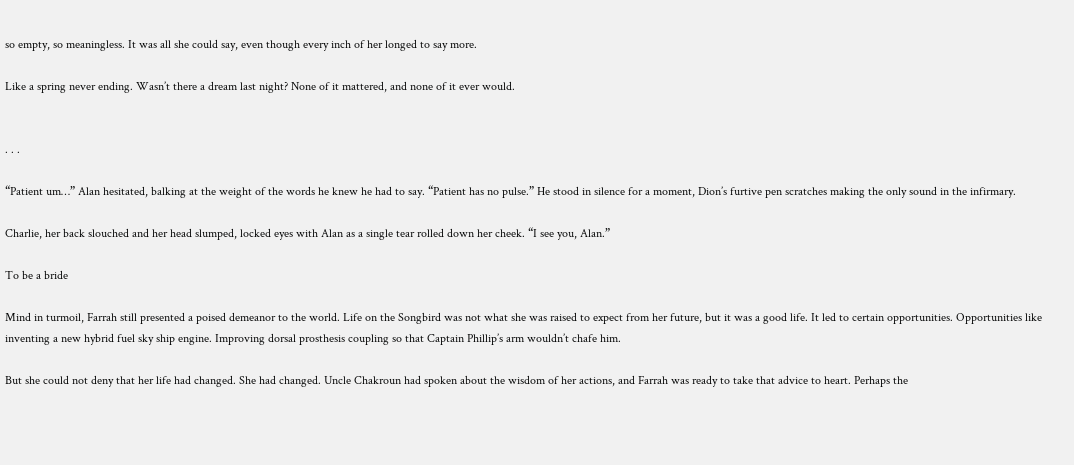so empty, so meaningless. It was all she could say, even though every inch of her longed to say more.

Like a spring never ending. Wasn’t there a dream last night? None of it mattered, and none of it ever would.


. . .

“Patient um…” Alan hesitated, balking at the weight of the words he knew he had to say. “Patient has no pulse.” He stood in silence for a moment, Dion’s furtive pen scratches making the only sound in the infirmary.

Charlie, her back slouched and her head slumped, locked eyes with Alan as a single tear rolled down her cheek. “I see you, Alan.”

To be a bride

Mind in turmoil, Farrah still presented a poised demeanor to the world. Life on the Songbird was not what she was raised to expect from her future, but it was a good life. It led to certain opportunities. Opportunities like inventing a new hybrid fuel sky ship engine. Improving dorsal prosthesis coupling so that Captain Phillip’s arm wouldn’t chafe him.

But she could not deny that her life had changed. She had changed. Uncle Chakroun had spoken about the wisdom of her actions, and Farrah was ready to take that advice to heart. Perhaps the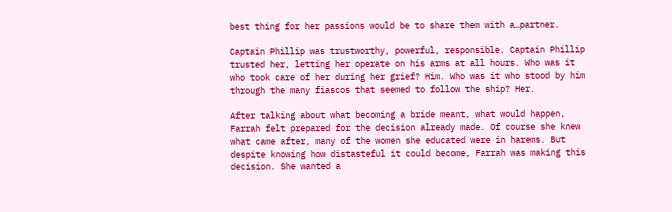best thing for her passions would be to share them with a…partner.

Captain Phillip was trustworthy, powerful, responsible. Captain Phillip trusted her, letting her operate on his arms at all hours. Who was it who took care of her during her grief? Him. Who was it who stood by him through the many fiascos that seemed to follow the ship? Her.

After talking about what becoming a bride meant, what would happen, Farrah felt prepared for the decision already made. Of course she knew what came after, many of the women she educated were in harems. But despite knowing how distasteful it could become, Farrah was making this decision. She wanted a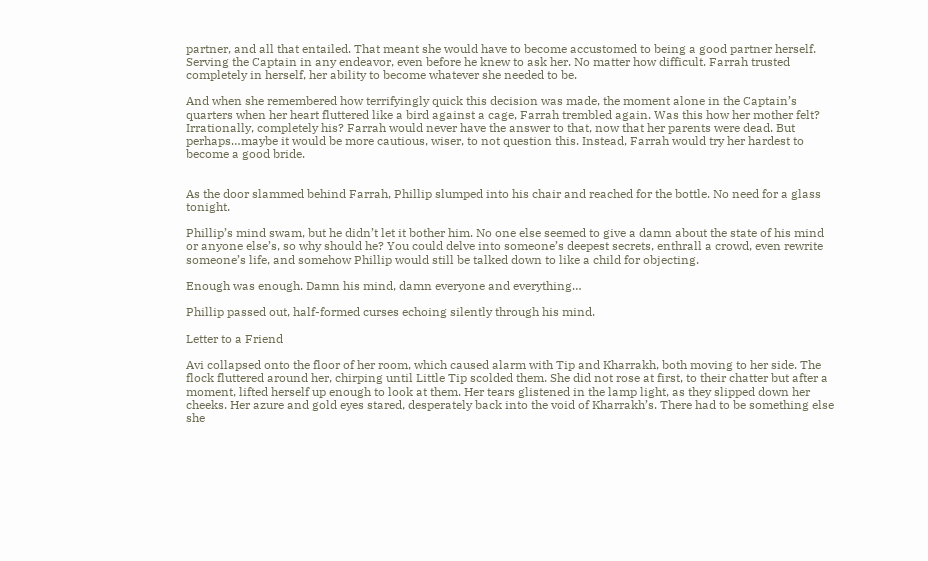partner, and all that entailed. That meant she would have to become accustomed to being a good partner herself. Serving the Captain in any endeavor, even before he knew to ask her. No matter how difficult. Farrah trusted completely in herself, her ability to become whatever she needed to be.

And when she remembered how terrifyingly quick this decision was made, the moment alone in the Captain’s quarters when her heart fluttered like a bird against a cage, Farrah trembled again. Was this how her mother felt? Irrationally, completely his? Farrah would never have the answer to that, now that her parents were dead. But perhaps…maybe it would be more cautious, wiser, to not question this. Instead, Farrah would try her hardest to become a good bride.


As the door slammed behind Farrah, Phillip slumped into his chair and reached for the bottle. No need for a glass tonight.

Phillip’s mind swam, but he didn’t let it bother him. No one else seemed to give a damn about the state of his mind or anyone else’s, so why should he? You could delve into someone’s deepest secrets, enthrall a crowd, even rewrite someone’s life, and somehow Phillip would still be talked down to like a child for objecting.

Enough was enough. Damn his mind, damn everyone and everything…

Phillip passed out, half-formed curses echoing silently through his mind.

Letter to a Friend

Avi collapsed onto the floor of her room, which caused alarm with Tip and Kharrakh, both moving to her side. The flock fluttered around her, chirping until Little Tip scolded them. She did not rose at first, to their chatter but after a moment, lifted herself up enough to look at them. Her tears glistened in the lamp light, as they slipped down her cheeks. Her azure and gold eyes stared, desperately back into the void of Kharrakh’s. There had to be something else she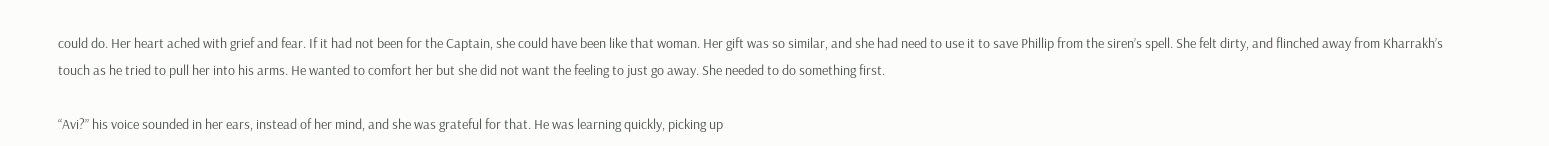could do. Her heart ached with grief and fear. If it had not been for the Captain, she could have been like that woman. Her gift was so similar, and she had need to use it to save Phillip from the siren’s spell. She felt dirty, and flinched away from Kharrakh’s touch as he tried to pull her into his arms. He wanted to comfort her but she did not want the feeling to just go away. She needed to do something first.

“Avi?” his voice sounded in her ears, instead of her mind, and she was grateful for that. He was learning quickly, picking up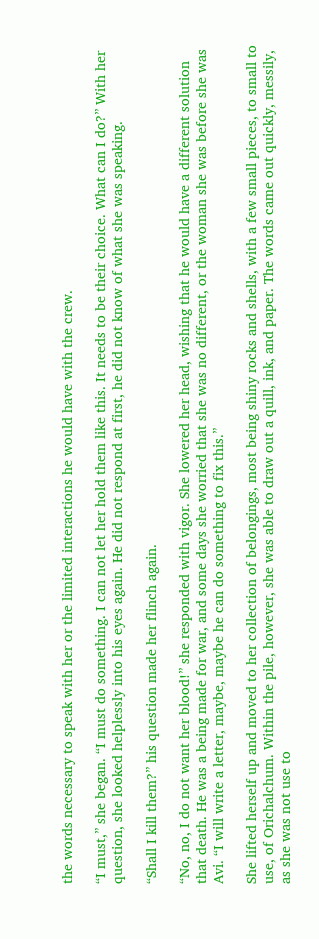the words necessary to speak with her or the limited interactions he would have with the crew.

“I must,” she began. “I must do something. I can not let her hold them like this. It needs to be their choice. What can I do?” With her question, she looked helplessly into his eyes again. He did not respond at first, he did not know of what she was speaking.

“Shall I kill them?” his question made her flinch again.

“No, no, I do not want her blood!” she responded with vigor. She lowered her head, wishing that he would have a different solution that death. He was a being made for war, and some days she worried that she was no different, or the woman she was before she was Avi. “I will write a letter, maybe, maybe he can do something to fix this.”

She lifted herself up and moved to her collection of belongings, most being shiny rocks and shells, with a few small pieces, to small to use, of Orichalchum. Within the pile, however, she was able to draw out a quill, ink, and paper. The words came out quickly, messily, as she was not use to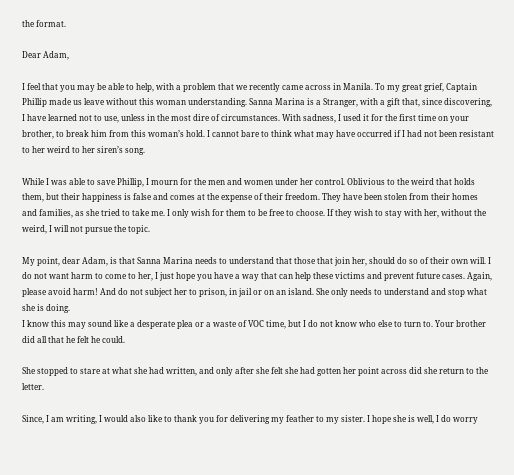the format.

Dear Adam,

I feel that you may be able to help, with a problem that we recently came across in Manila. To my great grief, Captain Phillip made us leave without this woman understanding. Sanna Marina is a Stranger, with a gift that, since discovering, I have learned not to use, unless in the most dire of circumstances. With sadness, I used it for the first time on your brother, to break him from this woman’s hold. I cannot bare to think what may have occurred if I had not been resistant to her weird to her siren’s song.

While I was able to save Phillip, I mourn for the men and women under her control. Oblivious to the weird that holds them, but their happiness is false and comes at the expense of their freedom. They have been stolen from their homes and families, as she tried to take me. I only wish for them to be free to choose. If they wish to stay with her, without the weird, I will not pursue the topic.

My point, dear Adam, is that Sanna Marina needs to understand that those that join her, should do so of their own will. I do not want harm to come to her, I just hope you have a way that can help these victims and prevent future cases. Again, please avoid harm! And do not subject her to prison, in jail or on an island. She only needs to understand and stop what she is doing.
I know this may sound like a desperate plea or a waste of VOC time, but I do not know who else to turn to. Your brother did all that he felt he could.

She stopped to stare at what she had written, and only after she felt she had gotten her point across did she return to the letter.

Since, I am writing, I would also like to thank you for delivering my feather to my sister. I hope she is well, I do worry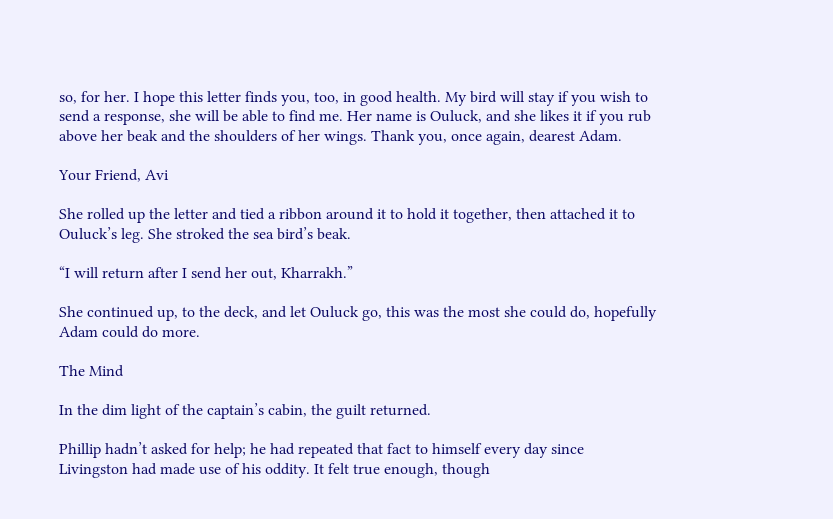so, for her. I hope this letter finds you, too, in good health. My bird will stay if you wish to send a response, she will be able to find me. Her name is Ouluck, and she likes it if you rub above her beak and the shoulders of her wings. Thank you, once again, dearest Adam.

Your Friend, Avi

She rolled up the letter and tied a ribbon around it to hold it together, then attached it to Ouluck’s leg. She stroked the sea bird’s beak.

“I will return after I send her out, Kharrakh.”

She continued up, to the deck, and let Ouluck go, this was the most she could do, hopefully Adam could do more.

The Mind

In the dim light of the captain’s cabin, the guilt returned.

Phillip hadn’t asked for help; he had repeated that fact to himself every day since Livingston had made use of his oddity. It felt true enough, though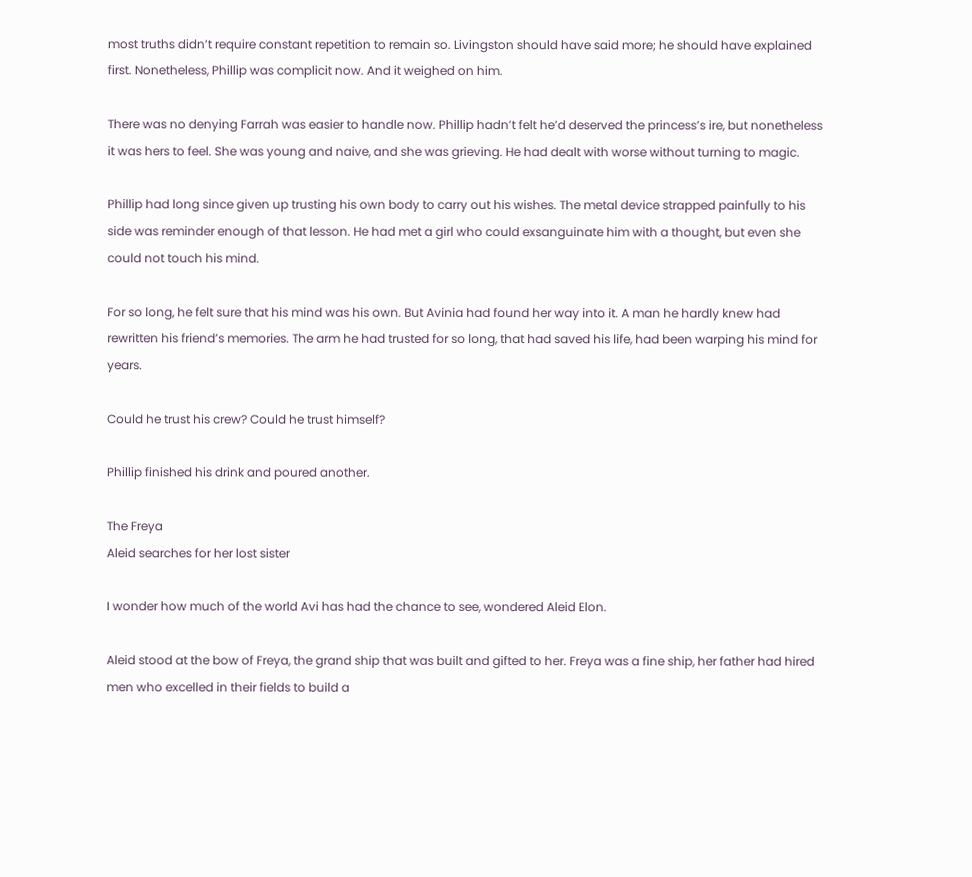most truths didn’t require constant repetition to remain so. Livingston should have said more; he should have explained first. Nonetheless, Phillip was complicit now. And it weighed on him.

There was no denying Farrah was easier to handle now. Phillip hadn’t felt he’d deserved the princess’s ire, but nonetheless it was hers to feel. She was young and naive, and she was grieving. He had dealt with worse without turning to magic.

Phillip had long since given up trusting his own body to carry out his wishes. The metal device strapped painfully to his side was reminder enough of that lesson. He had met a girl who could exsanguinate him with a thought, but even she could not touch his mind.

For so long, he felt sure that his mind was his own. But Avinia had found her way into it. A man he hardly knew had rewritten his friend’s memories. The arm he had trusted for so long, that had saved his life, had been warping his mind for years.

Could he trust his crew? Could he trust himself?

Phillip finished his drink and poured another.

The Freya
Aleid searches for her lost sister

I wonder how much of the world Avi has had the chance to see, wondered Aleid Elon.

Aleid stood at the bow of Freya, the grand ship that was built and gifted to her. Freya was a fine ship, her father had hired men who excelled in their fields to build a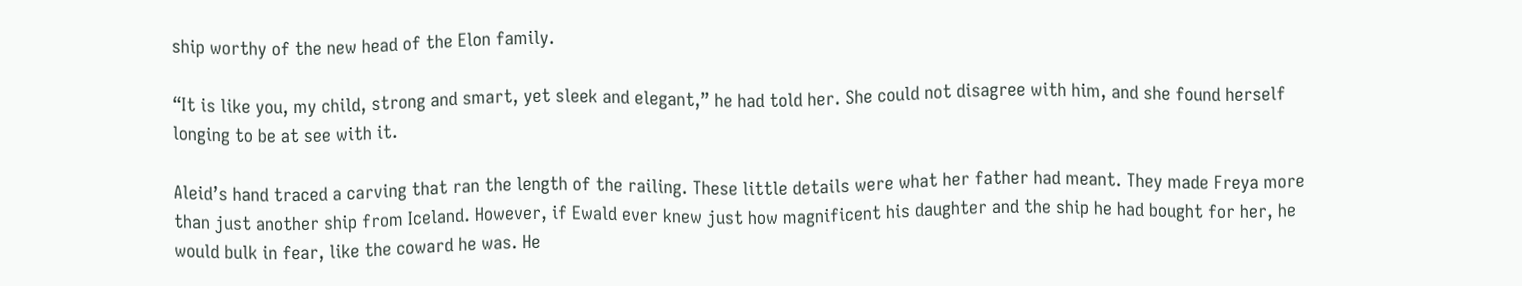ship worthy of the new head of the Elon family.

“It is like you, my child, strong and smart, yet sleek and elegant,” he had told her. She could not disagree with him, and she found herself longing to be at see with it.

Aleid’s hand traced a carving that ran the length of the railing. These little details were what her father had meant. They made Freya more than just another ship from Iceland. However, if Ewald ever knew just how magnificent his daughter and the ship he had bought for her, he would bulk in fear, like the coward he was. He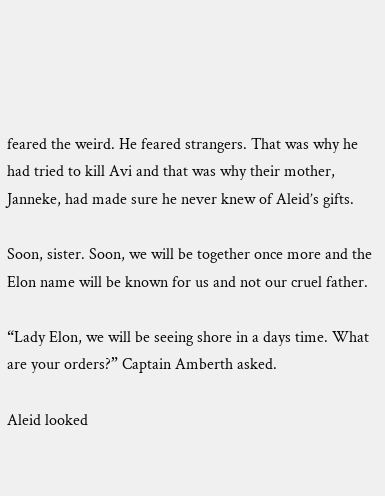feared the weird. He feared strangers. That was why he had tried to kill Avi and that was why their mother, Janneke, had made sure he never knew of Aleid’s gifts.

Soon, sister. Soon, we will be together once more and the Elon name will be known for us and not our cruel father.

“Lady Elon, we will be seeing shore in a days time. What are your orders?” Captain Amberth asked.

Aleid looked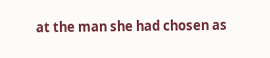at the man she had chosen as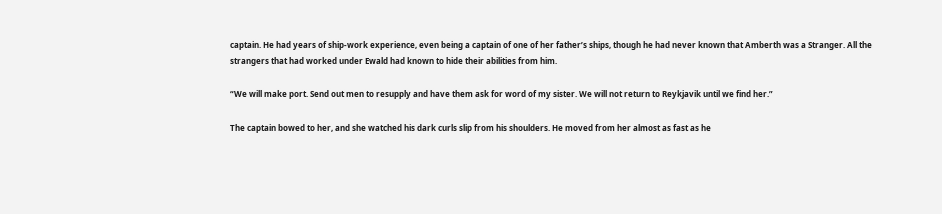captain. He had years of ship-work experience, even being a captain of one of her father’s ships, though he had never known that Amberth was a Stranger. All the strangers that had worked under Ewald had known to hide their abilities from him.

“We will make port. Send out men to resupply and have them ask for word of my sister. We will not return to Reykjavik until we find her.”

The captain bowed to her, and she watched his dark curls slip from his shoulders. He moved from her almost as fast as he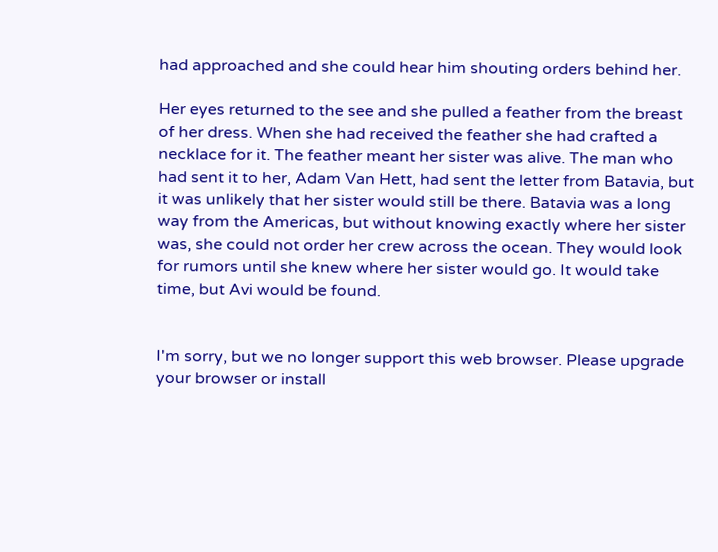had approached and she could hear him shouting orders behind her.

Her eyes returned to the see and she pulled a feather from the breast of her dress. When she had received the feather she had crafted a necklace for it. The feather meant her sister was alive. The man who had sent it to her, Adam Van Hett, had sent the letter from Batavia, but it was unlikely that her sister would still be there. Batavia was a long way from the Americas, but without knowing exactly where her sister was, she could not order her crew across the ocean. They would look for rumors until she knew where her sister would go. It would take time, but Avi would be found.


I'm sorry, but we no longer support this web browser. Please upgrade your browser or install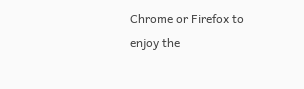Chrome or Firefox to enjoy the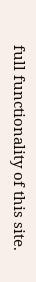full functionality of this site.